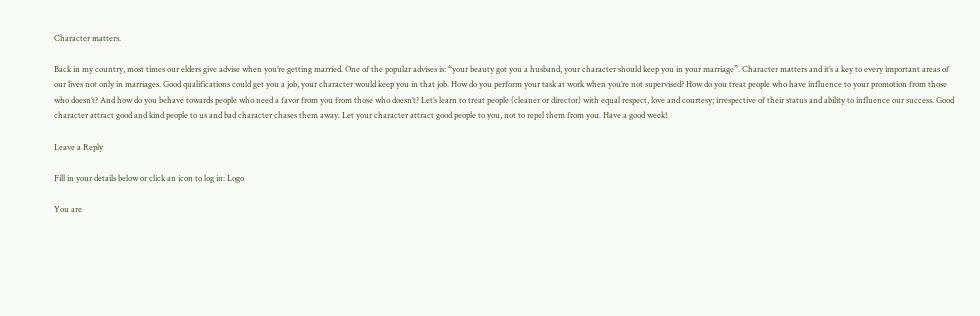Character matters.

Back in my country, most times our elders give advise when you’re getting married. One of the popular advises is: “your beauty got you a husband, your character should keep you in your marriage”. Character matters and it’s a key to every important areas of our lives not only in marriages. Good qualifications could get you a job, your character would keep you in that job. How do you perform your task at work when you’re not supervised? How do you treat people who have influence to your promotion from those who doesn’t? And how do you behave towards people who need a favor from you from those who doesn’t? Let’s learn to treat people (cleaner or director) with equal respect, love and courtesy; irrespective of their status and ability to influence our success. Good character attract good and kind people to us and bad character chases them away. Let your character attract good people to you, not to repel them from you. Have a good week!

Leave a Reply

Fill in your details below or click an icon to log in: Logo

You are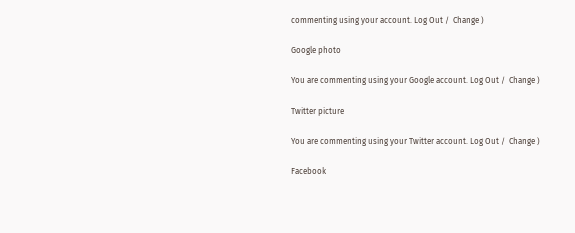commenting using your account. Log Out /  Change )

Google photo

You are commenting using your Google account. Log Out /  Change )

Twitter picture

You are commenting using your Twitter account. Log Out /  Change )

Facebook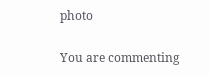photo

You are commenting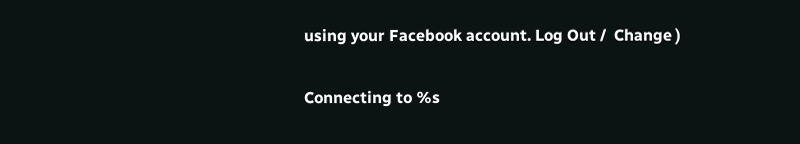using your Facebook account. Log Out /  Change )

Connecting to %s